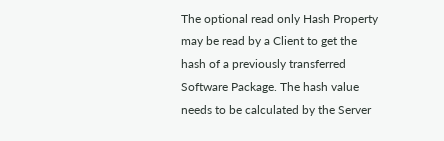The optional read only Hash Property may be read by a Client to get the hash of a previously transferred Software Package. The hash value needs to be calculated by the Server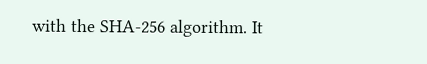with the SHA-256 algorithm. It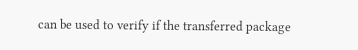can be used to verify if the transferred package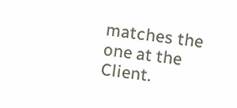matches the one at the Client.